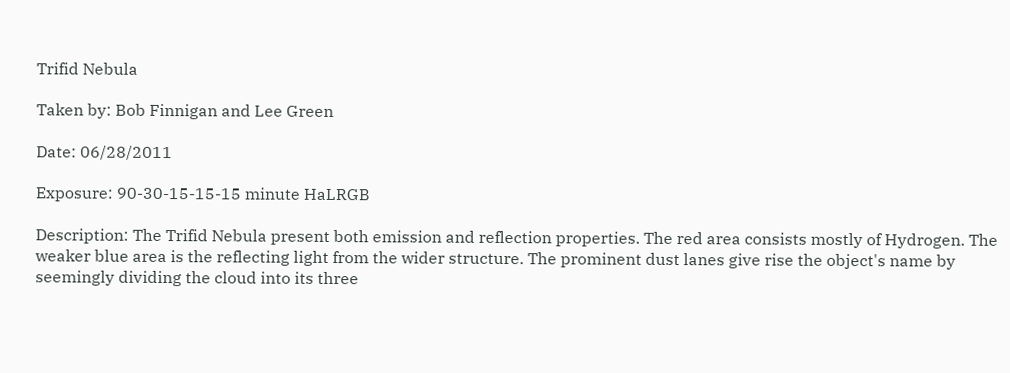Trifid Nebula

Taken by: Bob Finnigan and Lee Green

Date: 06/28/2011

Exposure: 90-30-15-15-15 minute HaLRGB

Description: The Trifid Nebula present both emission and reflection properties. The red area consists mostly of Hydrogen. The weaker blue area is the reflecting light from the wider structure. The prominent dust lanes give rise the object's name by seemingly dividing the cloud into its three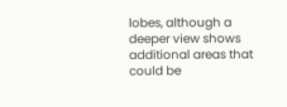lobes, although a deeper view shows additional areas that could be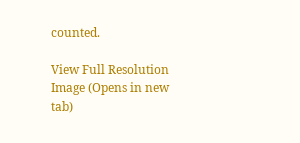counted.

View Full Resolution Image (Opens in new tab)